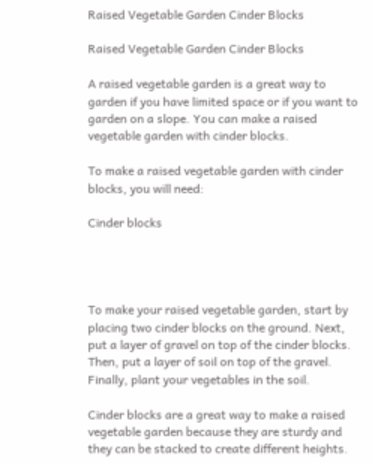Raised Vegetable Garden Cinder Blocks

Raised Vegetable Garden Cinder Blocks

A raised vegetable garden is a great way to garden if you have limited space or if you want to garden on a slope. You can make a raised vegetable garden with cinder blocks.

To make a raised vegetable garden with cinder blocks, you will need:

Cinder blocks




To make your raised vegetable garden, start by placing two cinder blocks on the ground. Next, put a layer of gravel on top of the cinder blocks. Then, put a layer of soil on top of the gravel. Finally, plant your vegetables in the soil.

Cinder blocks are a great way to make a raised vegetable garden because they are sturdy and they can be stacked to create different heights.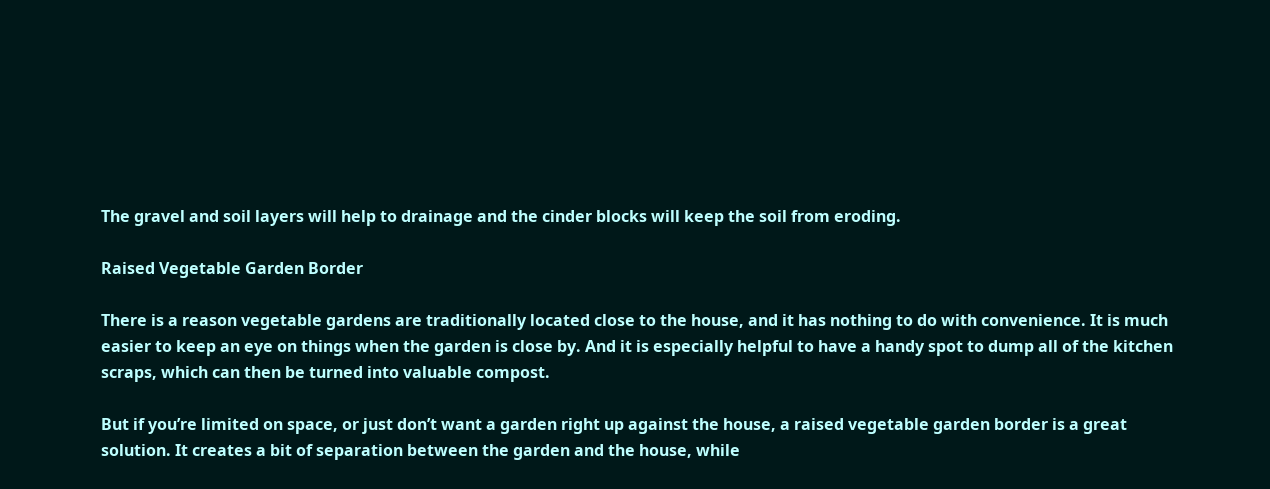The gravel and soil layers will help to drainage and the cinder blocks will keep the soil from eroding.

Raised Vegetable Garden Border

There is a reason vegetable gardens are traditionally located close to the house, and it has nothing to do with convenience. It is much easier to keep an eye on things when the garden is close by. And it is especially helpful to have a handy spot to dump all of the kitchen scraps, which can then be turned into valuable compost.

But if you’re limited on space, or just don’t want a garden right up against the house, a raised vegetable garden border is a great solution. It creates a bit of separation between the garden and the house, while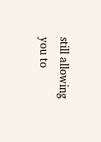still allowing you to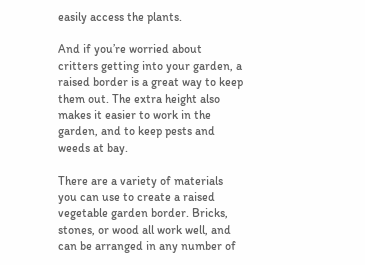easily access the plants.

And if you’re worried about critters getting into your garden, a raised border is a great way to keep them out. The extra height also makes it easier to work in the garden, and to keep pests and weeds at bay.

There are a variety of materials you can use to create a raised vegetable garden border. Bricks, stones, or wood all work well, and can be arranged in any number of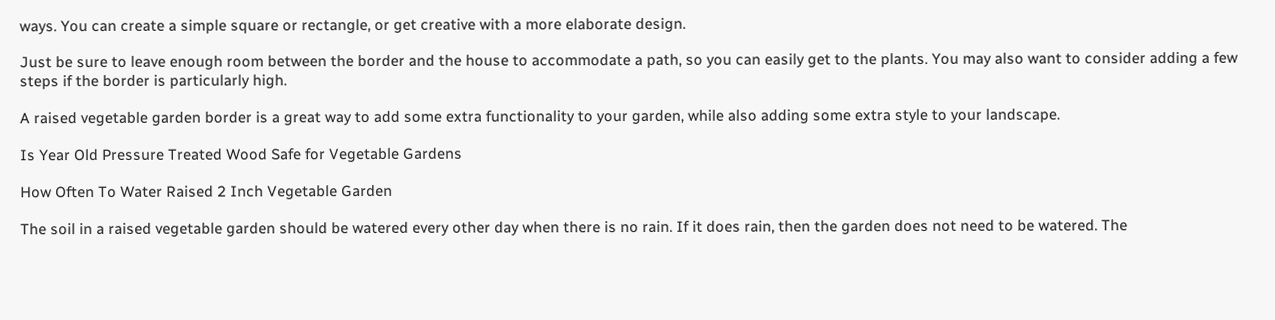ways. You can create a simple square or rectangle, or get creative with a more elaborate design.

Just be sure to leave enough room between the border and the house to accommodate a path, so you can easily get to the plants. You may also want to consider adding a few steps if the border is particularly high.

A raised vegetable garden border is a great way to add some extra functionality to your garden, while also adding some extra style to your landscape.

Is Year Old Pressure Treated Wood Safe for Vegetable Gardens

How Often To Water Raised 2 Inch Vegetable Garden

The soil in a raised vegetable garden should be watered every other day when there is no rain. If it does rain, then the garden does not need to be watered. The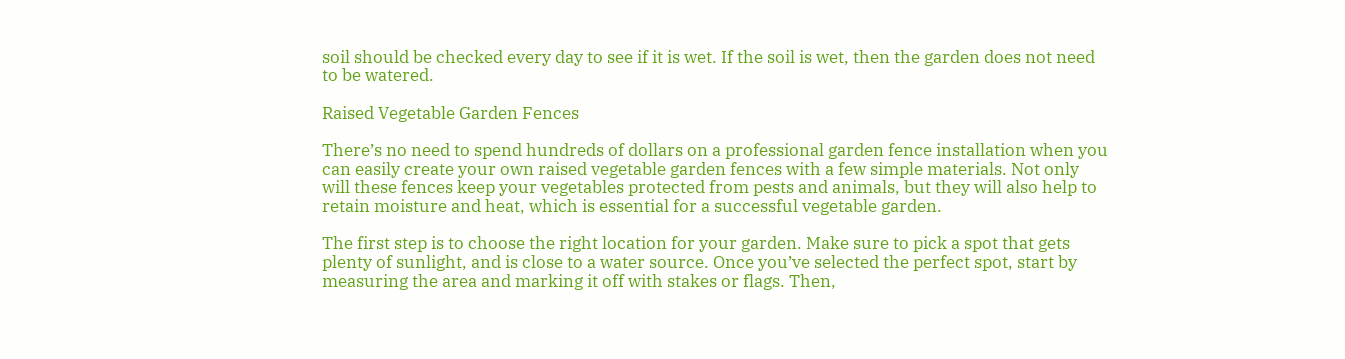soil should be checked every day to see if it is wet. If the soil is wet, then the garden does not need to be watered.

Raised Vegetable Garden Fences

There’s no need to spend hundreds of dollars on a professional garden fence installation when you can easily create your own raised vegetable garden fences with a few simple materials. Not only will these fences keep your vegetables protected from pests and animals, but they will also help to retain moisture and heat, which is essential for a successful vegetable garden.

The first step is to choose the right location for your garden. Make sure to pick a spot that gets plenty of sunlight, and is close to a water source. Once you’ve selected the perfect spot, start by measuring the area and marking it off with stakes or flags. Then,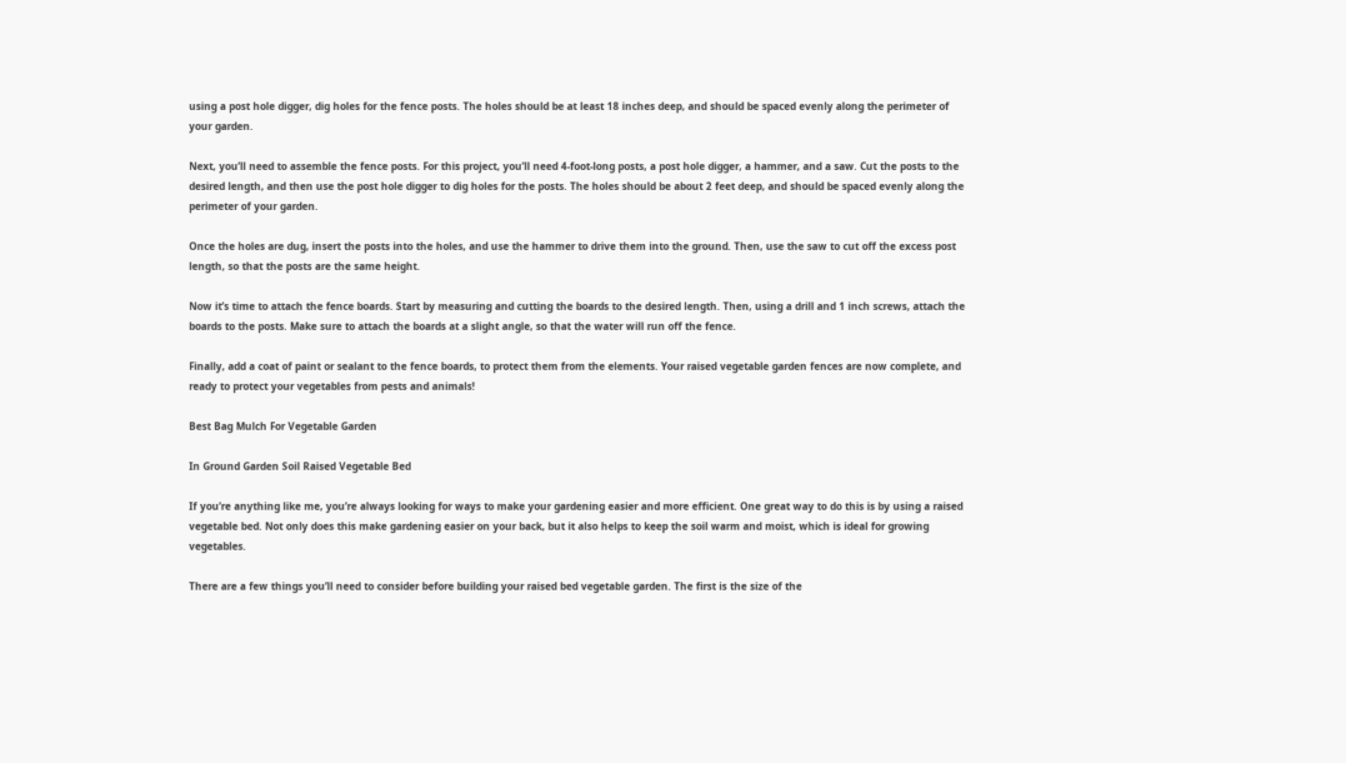using a post hole digger, dig holes for the fence posts. The holes should be at least 18 inches deep, and should be spaced evenly along the perimeter of your garden.

Next, you’ll need to assemble the fence posts. For this project, you’ll need 4-foot-long posts, a post hole digger, a hammer, and a saw. Cut the posts to the desired length, and then use the post hole digger to dig holes for the posts. The holes should be about 2 feet deep, and should be spaced evenly along the perimeter of your garden.

Once the holes are dug, insert the posts into the holes, and use the hammer to drive them into the ground. Then, use the saw to cut off the excess post length, so that the posts are the same height.

Now it’s time to attach the fence boards. Start by measuring and cutting the boards to the desired length. Then, using a drill and 1 inch screws, attach the boards to the posts. Make sure to attach the boards at a slight angle, so that the water will run off the fence.

Finally, add a coat of paint or sealant to the fence boards, to protect them from the elements. Your raised vegetable garden fences are now complete, and ready to protect your vegetables from pests and animals!

Best Bag Mulch For Vegetable Garden

In Ground Garden Soil Raised Vegetable Bed

If you’re anything like me, you’re always looking for ways to make your gardening easier and more efficient. One great way to do this is by using a raised vegetable bed. Not only does this make gardening easier on your back, but it also helps to keep the soil warm and moist, which is ideal for growing vegetables.

There are a few things you’ll need to consider before building your raised bed vegetable garden. The first is the size of the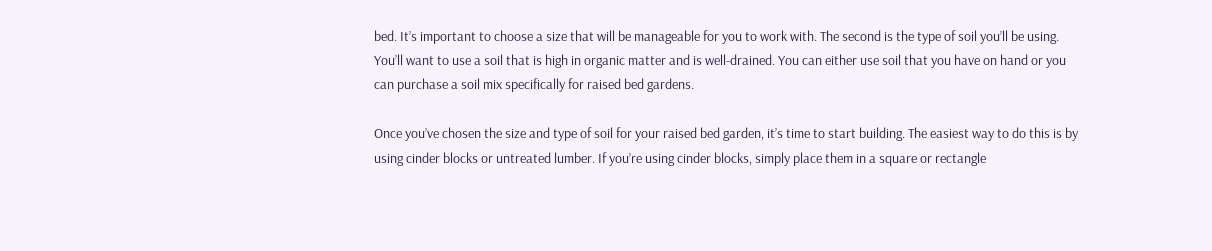bed. It’s important to choose a size that will be manageable for you to work with. The second is the type of soil you’ll be using. You’ll want to use a soil that is high in organic matter and is well-drained. You can either use soil that you have on hand or you can purchase a soil mix specifically for raised bed gardens.

Once you’ve chosen the size and type of soil for your raised bed garden, it’s time to start building. The easiest way to do this is by using cinder blocks or untreated lumber. If you’re using cinder blocks, simply place them in a square or rectangle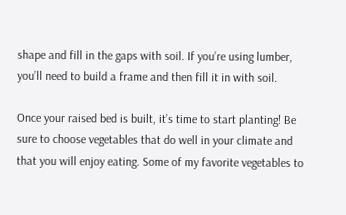shape and fill in the gaps with soil. If you’re using lumber, you’ll need to build a frame and then fill it in with soil.

Once your raised bed is built, it’s time to start planting! Be sure to choose vegetables that do well in your climate and that you will enjoy eating. Some of my favorite vegetables to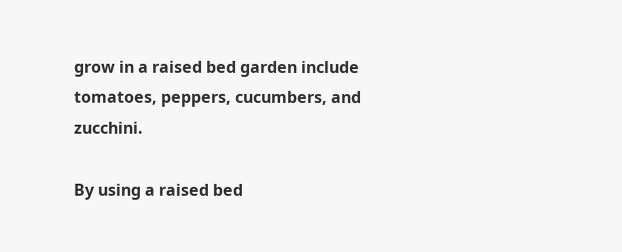grow in a raised bed garden include tomatoes, peppers, cucumbers, and zucchini.

By using a raised bed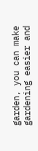garden, you can make gardening easier and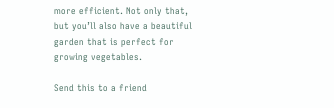more efficient. Not only that, but you’ll also have a beautiful garden that is perfect for growing vegetables.

Send this to a friend